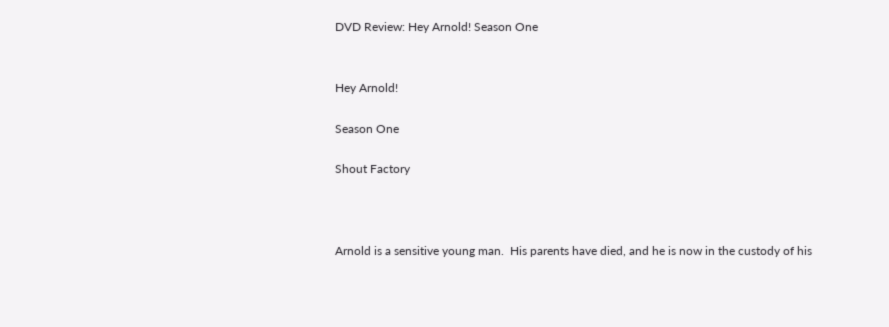DVD Review: Hey Arnold! Season One


Hey Arnold!

Season One

Shout Factory



Arnold is a sensitive young man.  His parents have died, and he is now in the custody of his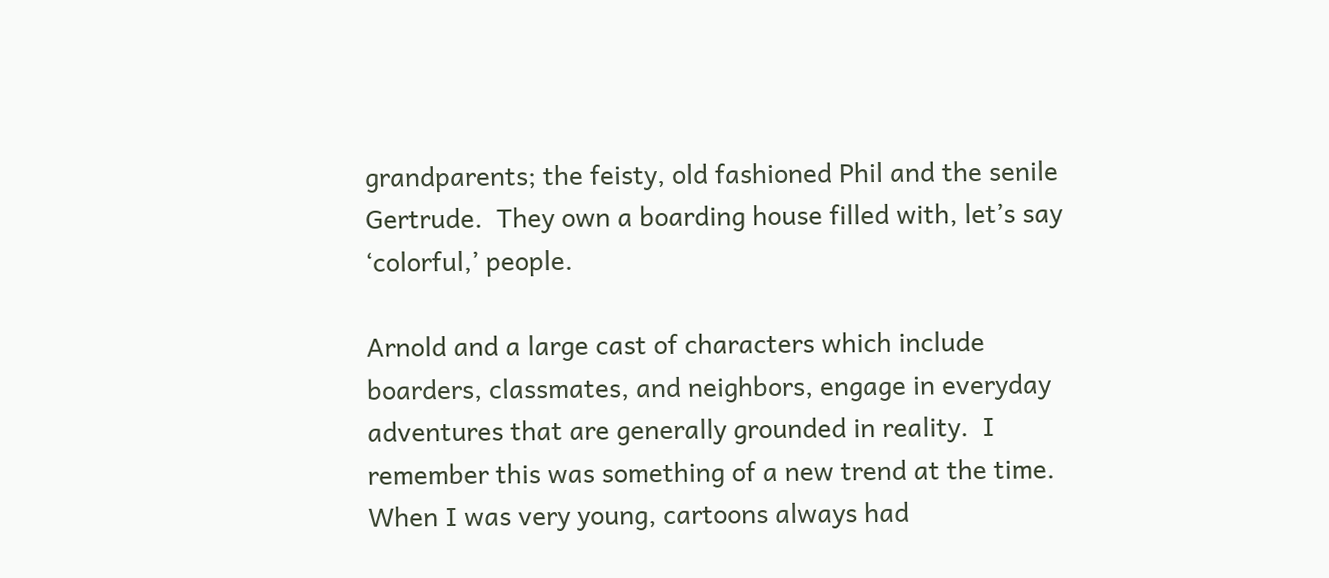grandparents; the feisty, old fashioned Phil and the senile Gertrude.  They own a boarding house filled with, let’s say ‘colorful,’ people.

Arnold and a large cast of characters which include boarders, classmates, and neighbors, engage in everyday adventures that are generally grounded in reality.  I remember this was something of a new trend at the time.  When I was very young, cartoons always had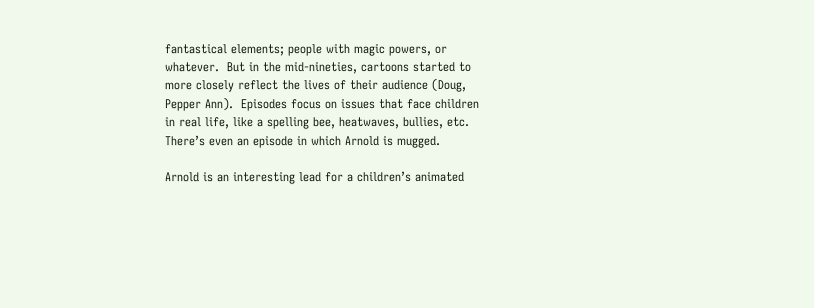fantastical elements; people with magic powers, or whatever.  But in the mid-nineties, cartoons started to more closely reflect the lives of their audience (Doug, Pepper Ann).  Episodes focus on issues that face children in real life, like a spelling bee, heatwaves, bullies, etc.  There’s even an episode in which Arnold is mugged.

Arnold is an interesting lead for a children’s animated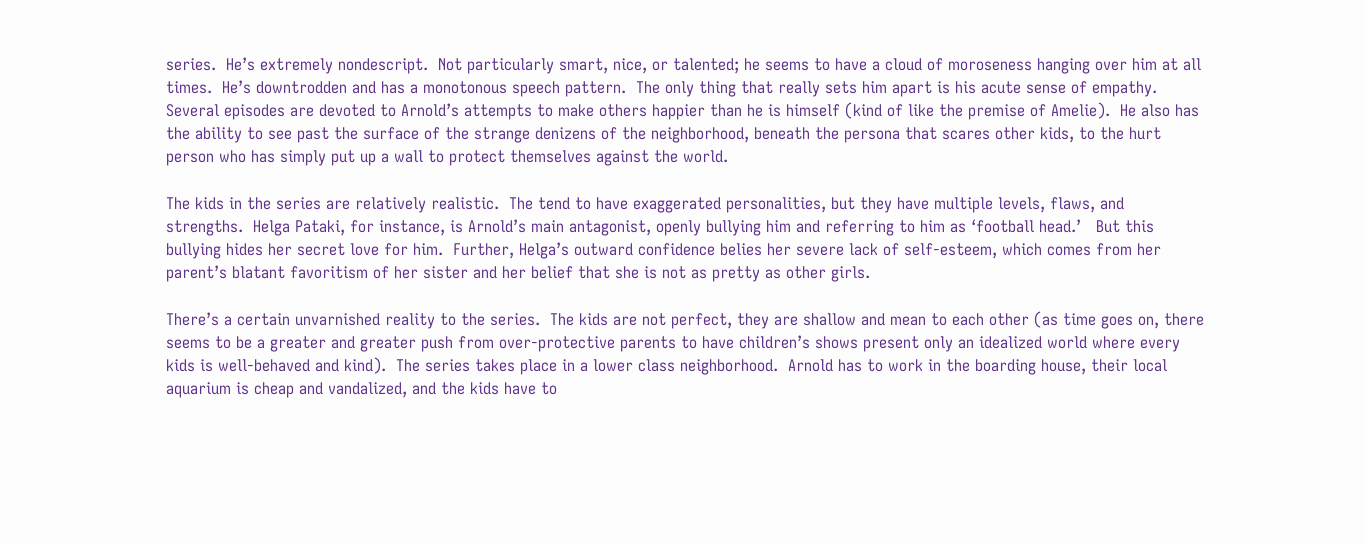series.  He’s extremely nondescript.  Not particularly smart, nice, or talented; he seems to have a cloud of moroseness hanging over him at all times.  He’s downtrodden and has a monotonous speech pattern.  The only thing that really sets him apart is his acute sense of empathy.  Several episodes are devoted to Arnold’s attempts to make others happier than he is himself (kind of like the premise of Amelie).  He also has the ability to see past the surface of the strange denizens of the neighborhood, beneath the persona that scares other kids, to the hurt person who has simply put up a wall to protect themselves against the world.

The kids in the series are relatively realistic.  The tend to have exaggerated personalities, but they have multiple levels, flaws, and strengths.  Helga Pataki, for instance, is Arnold’s main antagonist, openly bullying him and referring to him as ‘football head.’   But this bullying hides her secret love for him.  Further, Helga’s outward confidence belies her severe lack of self-esteem, which comes from her parent’s blatant favoritism of her sister and her belief that she is not as pretty as other girls.

There’s a certain unvarnished reality to the series.  The kids are not perfect, they are shallow and mean to each other (as time goes on, there seems to be a greater and greater push from over-protective parents to have children’s shows present only an idealized world where every kids is well-behaved and kind).  The series takes place in a lower class neighborhood.  Arnold has to work in the boarding house, their local aquarium is cheap and vandalized, and the kids have to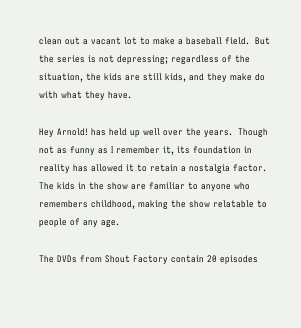clean out a vacant lot to make a baseball field.  But the series is not depressing; regardless of the situation, the kids are still kids, and they make do with what they have.

Hey Arnold! has held up well over the years.  Though not as funny as I remember it, its foundation in reality has allowed it to retain a nostalgia factor.  The kids in the show are familiar to anyone who remembers childhood, making the show relatable to people of any age.

The DVDs from Shout Factory contain 20 episodes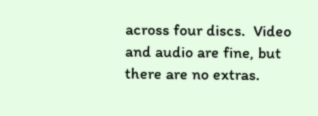across four discs.  Video and audio are fine, but there are no extras.